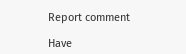Report comment

Have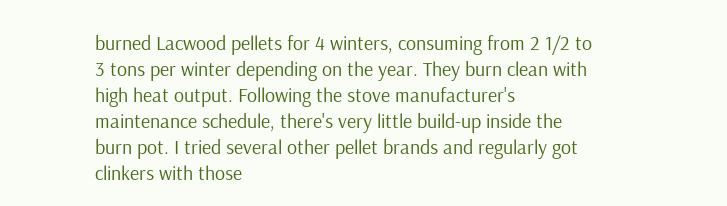burned Lacwood pellets for 4 winters, consuming from 2 1/2 to 3 tons per winter depending on the year. They burn clean with high heat output. Following the stove manufacturer's maintenance schedule, there's very little build-up inside the burn pot. I tried several other pellet brands and regularly got clinkers with those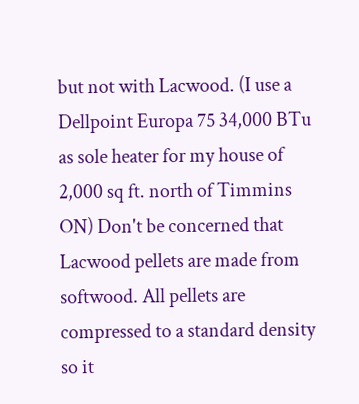but not with Lacwood. (I use a Dellpoint Europa 75 34,000 BTu as sole heater for my house of 2,000 sq ft. north of Timmins ON) Don't be concerned that Lacwood pellets are made from softwood. All pellets are compressed to a standard density so it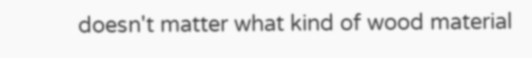doesn't matter what kind of wood material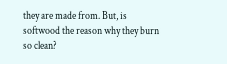they are made from. But, is softwood the reason why they burn so clean?